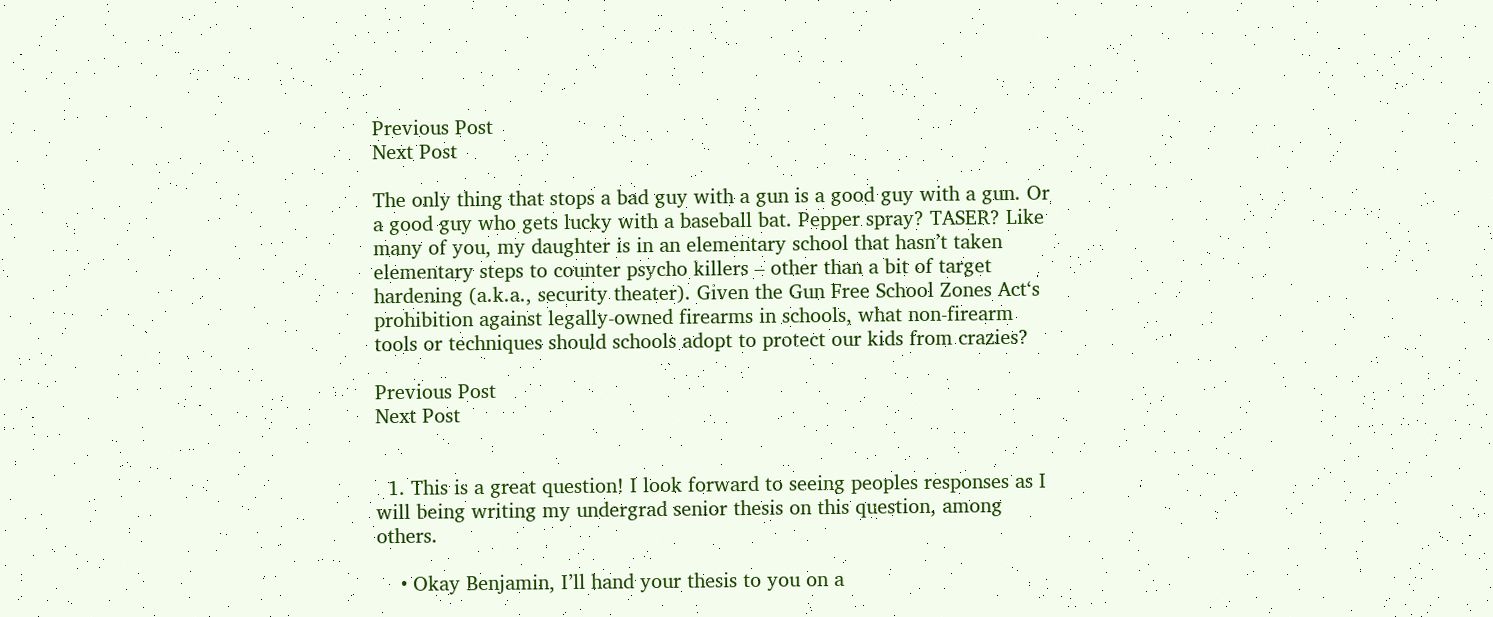Previous Post
Next Post

The only thing that stops a bad guy with a gun is a good guy with a gun. Or a good guy who gets lucky with a baseball bat. Pepper spray? TASER? Like many of you, my daughter is in an elementary school that hasn’t taken elementary steps to counter psycho killers – other than a bit of target hardening (a.k.a., security theater). Given the Gun Free School Zones Act‘s prohibition against legally-owned firearms in schools, what non-firearm tools or techniques should schools adopt to protect our kids from crazies?

Previous Post
Next Post


  1. This is a great question! I look forward to seeing peoples responses as I will being writing my undergrad senior thesis on this question, among others.

    • Okay Benjamin, I’ll hand your thesis to you on a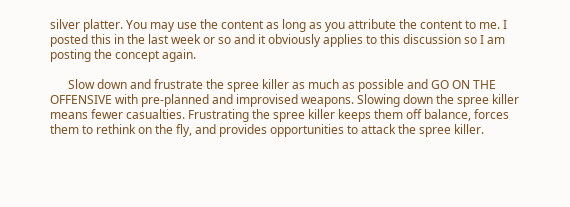silver platter. You may use the content as long as you attribute the content to me. I posted this in the last week or so and it obviously applies to this discussion so I am posting the concept again.

      Slow down and frustrate the spree killer as much as possible and GO ON THE OFFENSIVE with pre-planned and improvised weapons. Slowing down the spree killer means fewer casualties. Frustrating the spree killer keeps them off balance, forces them to rethink on the fly, and provides opportunities to attack the spree killer.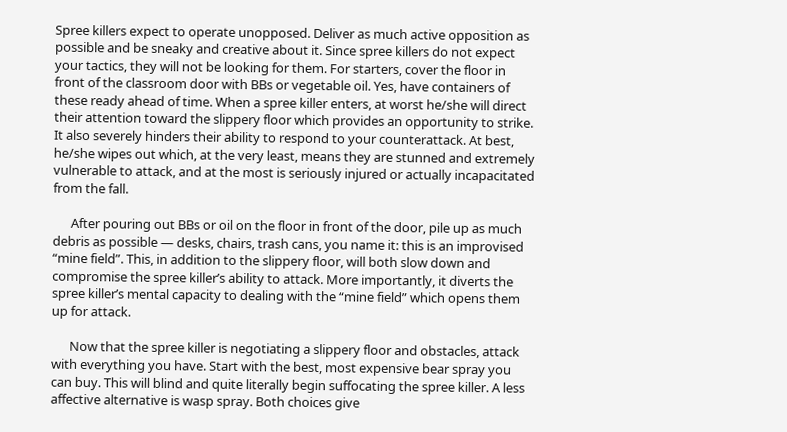Spree killers expect to operate unopposed. Deliver as much active opposition as possible and be sneaky and creative about it. Since spree killers do not expect your tactics, they will not be looking for them. For starters, cover the floor in front of the classroom door with BBs or vegetable oil. Yes, have containers of these ready ahead of time. When a spree killer enters, at worst he/she will direct their attention toward the slippery floor which provides an opportunity to strike. It also severely hinders their ability to respond to your counterattack. At best, he/she wipes out which, at the very least, means they are stunned and extremely vulnerable to attack, and at the most is seriously injured or actually incapacitated from the fall.

      After pouring out BBs or oil on the floor in front of the door, pile up as much debris as possible — desks, chairs, trash cans, you name it: this is an improvised “mine field”. This, in addition to the slippery floor, will both slow down and compromise the spree killer’s ability to attack. More importantly, it diverts the spree killer’s mental capacity to dealing with the “mine field” which opens them up for attack.

      Now that the spree killer is negotiating a slippery floor and obstacles, attack with everything you have. Start with the best, most expensive bear spray you can buy. This will blind and quite literally begin suffocating the spree killer. A less affective alternative is wasp spray. Both choices give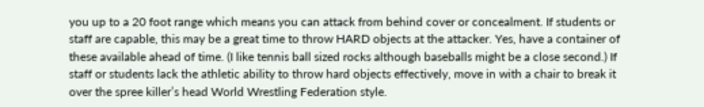you up to a 20 foot range which means you can attack from behind cover or concealment. If students or staff are capable, this may be a great time to throw HARD objects at the attacker. Yes, have a container of these available ahead of time. (I like tennis ball sized rocks although baseballs might be a close second.) If staff or students lack the athletic ability to throw hard objects effectively, move in with a chair to break it over the spree killer’s head World Wrestling Federation style.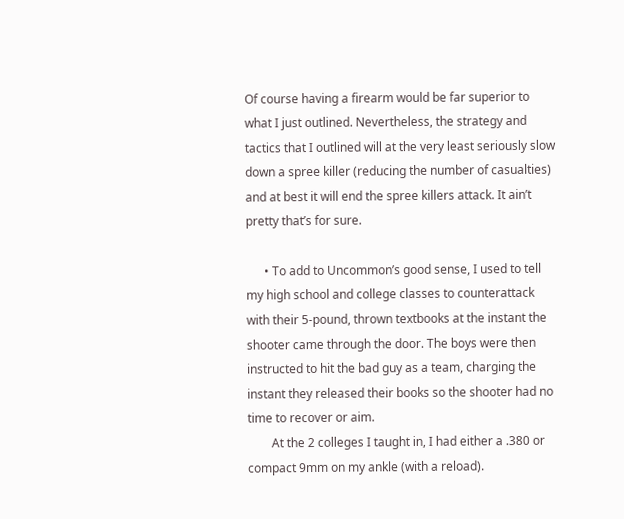Of course having a firearm would be far superior to what I just outlined. Nevertheless, the strategy and tactics that I outlined will at the very least seriously slow down a spree killer (reducing the number of casualties) and at best it will end the spree killers attack. It ain’t pretty that’s for sure.

      • To add to Uncommon’s good sense, I used to tell my high school and college classes to counterattack with their 5-pound, thrown textbooks at the instant the shooter came through the door. The boys were then instructed to hit the bad guy as a team, charging the instant they released their books so the shooter had no time to recover or aim.
        At the 2 colleges I taught in, I had either a .380 or compact 9mm on my ankle (with a reload).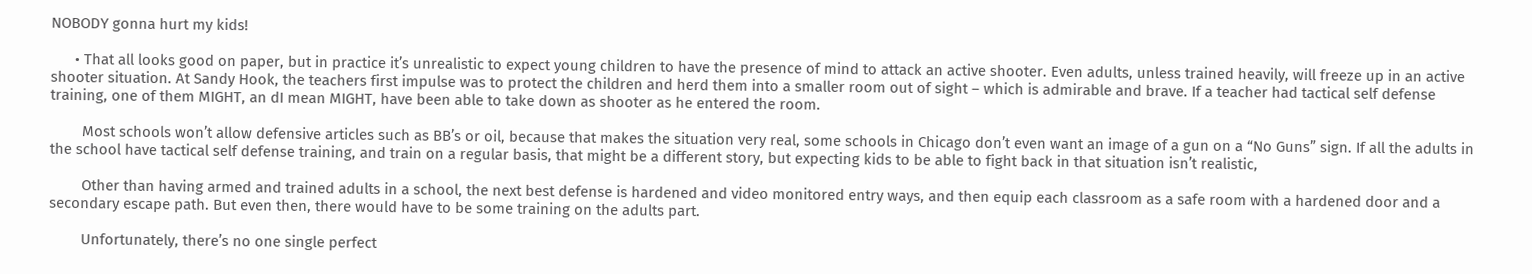NOBODY gonna hurt my kids!

      • That all looks good on paper, but in practice it’s unrealistic to expect young children to have the presence of mind to attack an active shooter. Even adults, unless trained heavily, will freeze up in an active shooter situation. At Sandy Hook, the teachers first impulse was to protect the children and herd them into a smaller room out of sight – which is admirable and brave. If a teacher had tactical self defense training, one of them MIGHT, an dI mean MIGHT, have been able to take down as shooter as he entered the room.

        Most schools won’t allow defensive articles such as BB’s or oil, because that makes the situation very real, some schools in Chicago don’t even want an image of a gun on a “No Guns” sign. If all the adults in the school have tactical self defense training, and train on a regular basis, that might be a different story, but expecting kids to be able to fight back in that situation isn’t realistic,

        Other than having armed and trained adults in a school, the next best defense is hardened and video monitored entry ways, and then equip each classroom as a safe room with a hardened door and a secondary escape path. But even then, there would have to be some training on the adults part.

        Unfortunately, there’s no one single perfect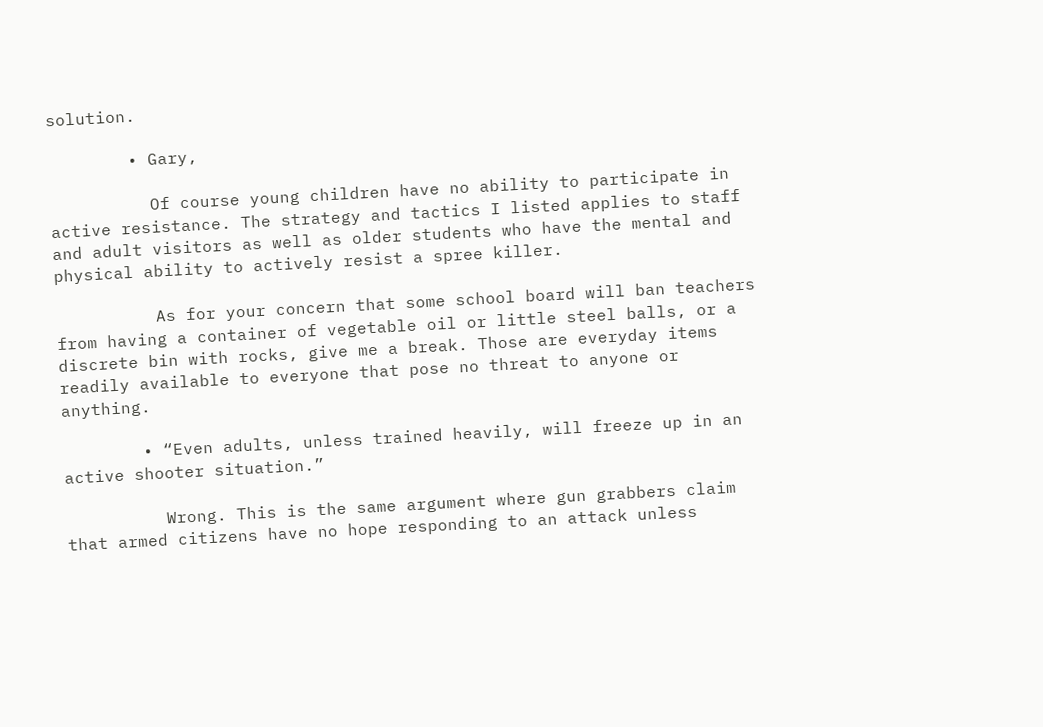solution.

        • Gary,

          Of course young children have no ability to participate in active resistance. The strategy and tactics I listed applies to staff and adult visitors as well as older students who have the mental and physical ability to actively resist a spree killer.

          As for your concern that some school board will ban teachers from having a container of vegetable oil or little steel balls, or a discrete bin with rocks, give me a break. Those are everyday items readily available to everyone that pose no threat to anyone or anything.

        • “Even adults, unless trained heavily, will freeze up in an active shooter situation.”

          Wrong. This is the same argument where gun grabbers claim that armed citizens have no hope responding to an attack unless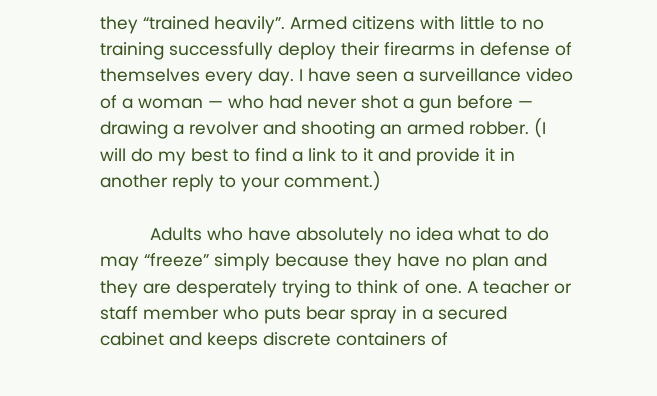they “trained heavily”. Armed citizens with little to no training successfully deploy their firearms in defense of themselves every day. I have seen a surveillance video of a woman — who had never shot a gun before — drawing a revolver and shooting an armed robber. (I will do my best to find a link to it and provide it in another reply to your comment.)

          Adults who have absolutely no idea what to do may “freeze” simply because they have no plan and they are desperately trying to think of one. A teacher or staff member who puts bear spray in a secured cabinet and keeps discrete containers of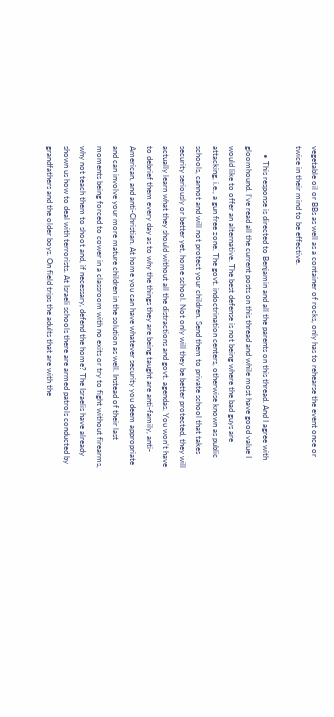vegetable oil or BBs as well as a container of rocks, only has to rehearse the event once or twice in their mind to be effective.

    • This response is directed to Benjamin and all the parents on this thread. And I agree with gloomhound. I’ve read all the current posts on this thread and while most have good value I would like to offer an alternative. The best defense is not being where the bad guys are attacking, i.e., a gun free zone. The govt. indoctrination centers, otherwise known as public schools, cannot and will not protect your children. Send them to private school that takes security seriously or better yet, home school. Not only will they be better protected, they will actually learn what they should without all the distractions and govt. agendas. You won’t have to debrief them every day as to why the things they are being taught are anti-family, anti-American, and anti-Christian. At home you can have whatever security you deem appropriate and can involve your more mature children in the solution as well. Instead of their last moments being forced to cower in a classroom with no exits or try to fight without firearms, why not teach them to shoot and, if necessary, defend the home? The Israelis have already shown us how to deal with terrorists. At Israeli schools there are armed patrols conducted by grandfathers and the older boys. On field trips the adults that are with the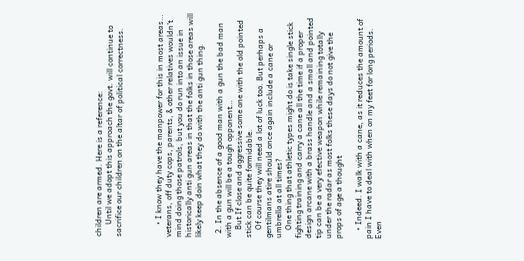children are armed. Here is a reference:
      Until we adopt this approach the govt. will continue to sacrifice our children on the altar of political correctness.



      • I know they have the manpower for this in most areas… veterans, off duty cops, parents, & other relatives wouldn’t mind doing those patrols, but you do run into an issue in historically anti gun areas in that the folks in those areas will likely keep doin what they do with the anti gun thing.

  2. In the absence of a good man with a gun the bad man with a gun will be a tough opponent…
    But If close and aggressive some one with the old pointed stick can be quite formidable.
    Of course they will need a lot of luck too. But perhaps a gentilmans atire should once again include a cane or umbrella at all times?
    One thing that athletic types might do is take single stick fighting training and carry a cane all the time if a proper design arcane with a brass handle and a small and pointed tip can be a very efective weapon while remaining totally under the radar as most folks these days do not give the props of age a thought

    • Indeed. I walk with a cane, as it reduces the amount of pain I have to deal with when on my feet for long periods. Even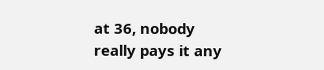at 36, nobody really pays it any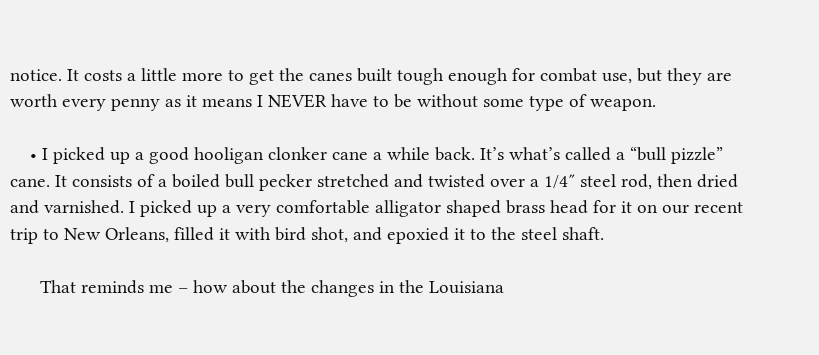notice. It costs a little more to get the canes built tough enough for combat use, but they are worth every penny as it means I NEVER have to be without some type of weapon.

    • I picked up a good hooligan clonker cane a while back. It’s what’s called a “bull pizzle” cane. It consists of a boiled bull pecker stretched and twisted over a 1/4″ steel rod, then dried and varnished. I picked up a very comfortable alligator shaped brass head for it on our recent trip to New Orleans, filled it with bird shot, and epoxied it to the steel shaft.

      That reminds me – how about the changes in the Louisiana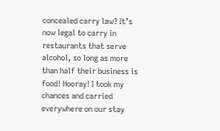concealed carry law? It’s now legal to carry in restaurants that serve alcohol, so long as more than half their business is food! Hooray! I took my chances and carried everywhere on our stay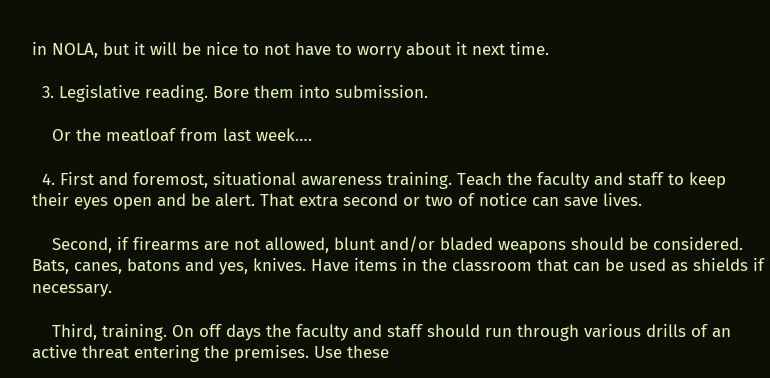in NOLA, but it will be nice to not have to worry about it next time.

  3. Legislative reading. Bore them into submission.

    Or the meatloaf from last week….

  4. First and foremost, situational awareness training. Teach the faculty and staff to keep their eyes open and be alert. That extra second or two of notice can save lives.

    Second, if firearms are not allowed, blunt and/or bladed weapons should be considered. Bats, canes, batons and yes, knives. Have items in the classroom that can be used as shields if necessary.

    Third, training. On off days the faculty and staff should run through various drills of an active threat entering the premises. Use these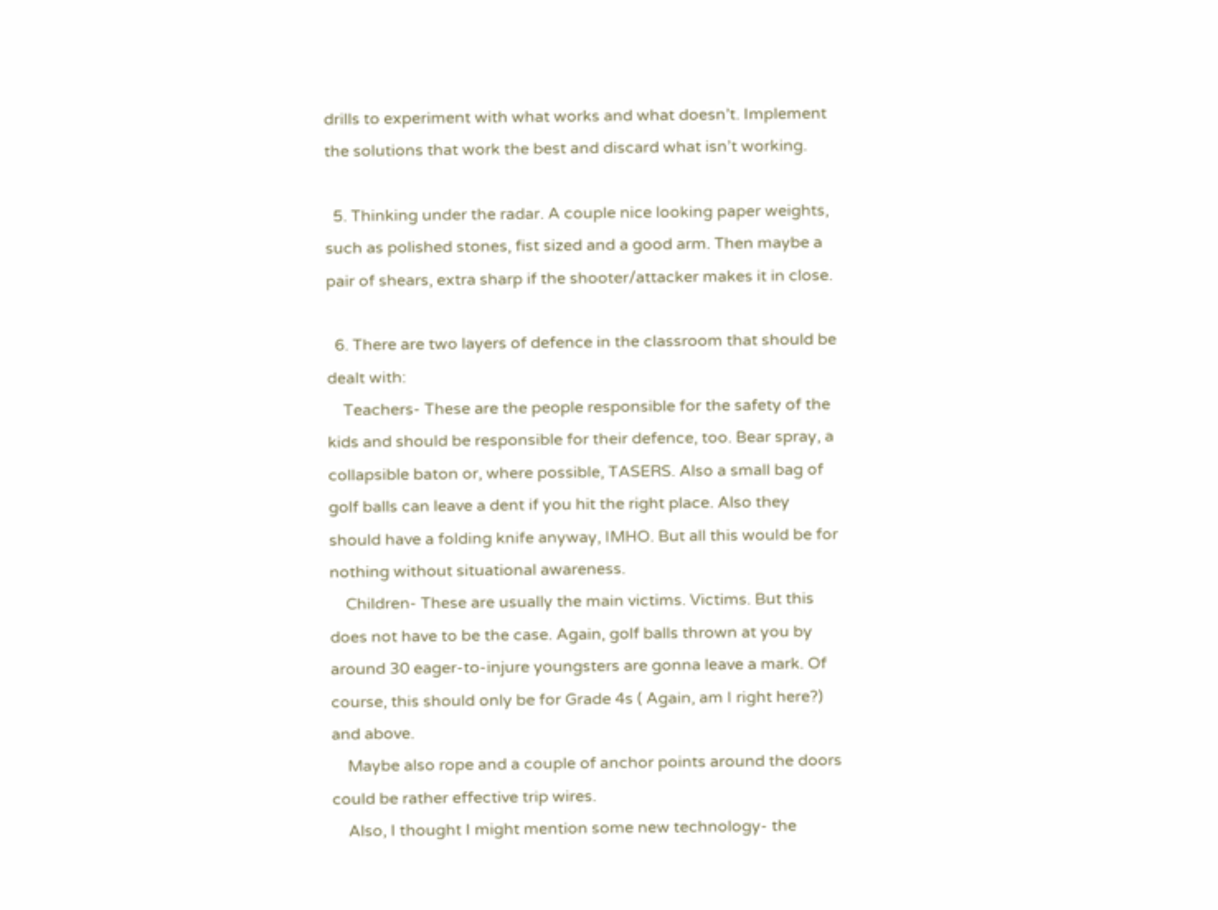drills to experiment with what works and what doesn’t. Implement the solutions that work the best and discard what isn’t working.

  5. Thinking under the radar. A couple nice looking paper weights, such as polished stones, fist sized and a good arm. Then maybe a pair of shears, extra sharp if the shooter/attacker makes it in close.

  6. There are two layers of defence in the classroom that should be dealt with:
    Teachers- These are the people responsible for the safety of the kids and should be responsible for their defence, too. Bear spray, a collapsible baton or, where possible, TASERS. Also a small bag of golf balls can leave a dent if you hit the right place. Also they should have a folding knife anyway, IMHO. But all this would be for nothing without situational awareness.
    Children- These are usually the main victims. Victims. But this does not have to be the case. Again, golf balls thrown at you by around 30 eager-to-injure youngsters are gonna leave a mark. Of course, this should only be for Grade 4s ( Again, am I right here?) and above.
    Maybe also rope and a couple of anchor points around the doors could be rather effective trip wires.
    Also, I thought I might mention some new technology- the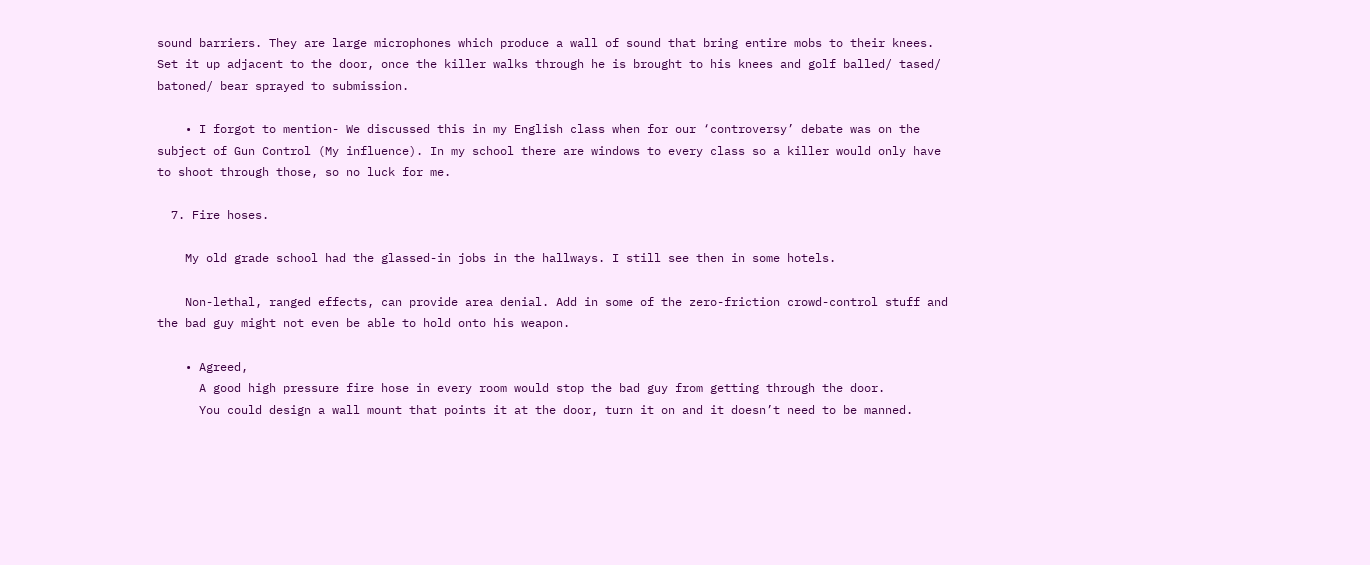sound barriers. They are large microphones which produce a wall of sound that bring entire mobs to their knees. Set it up adjacent to the door, once the killer walks through he is brought to his knees and golf balled/ tased/ batoned/ bear sprayed to submission.

    • I forgot to mention- We discussed this in my English class when for our ‘controversy’ debate was on the subject of Gun Control (My influence). In my school there are windows to every class so a killer would only have to shoot through those, so no luck for me.

  7. Fire hoses.

    My old grade school had the glassed-in jobs in the hallways. I still see then in some hotels.

    Non-lethal, ranged effects, can provide area denial. Add in some of the zero-friction crowd-control stuff and the bad guy might not even be able to hold onto his weapon.

    • Agreed,
      A good high pressure fire hose in every room would stop the bad guy from getting through the door.
      You could design a wall mount that points it at the door, turn it on and it doesn’t need to be manned.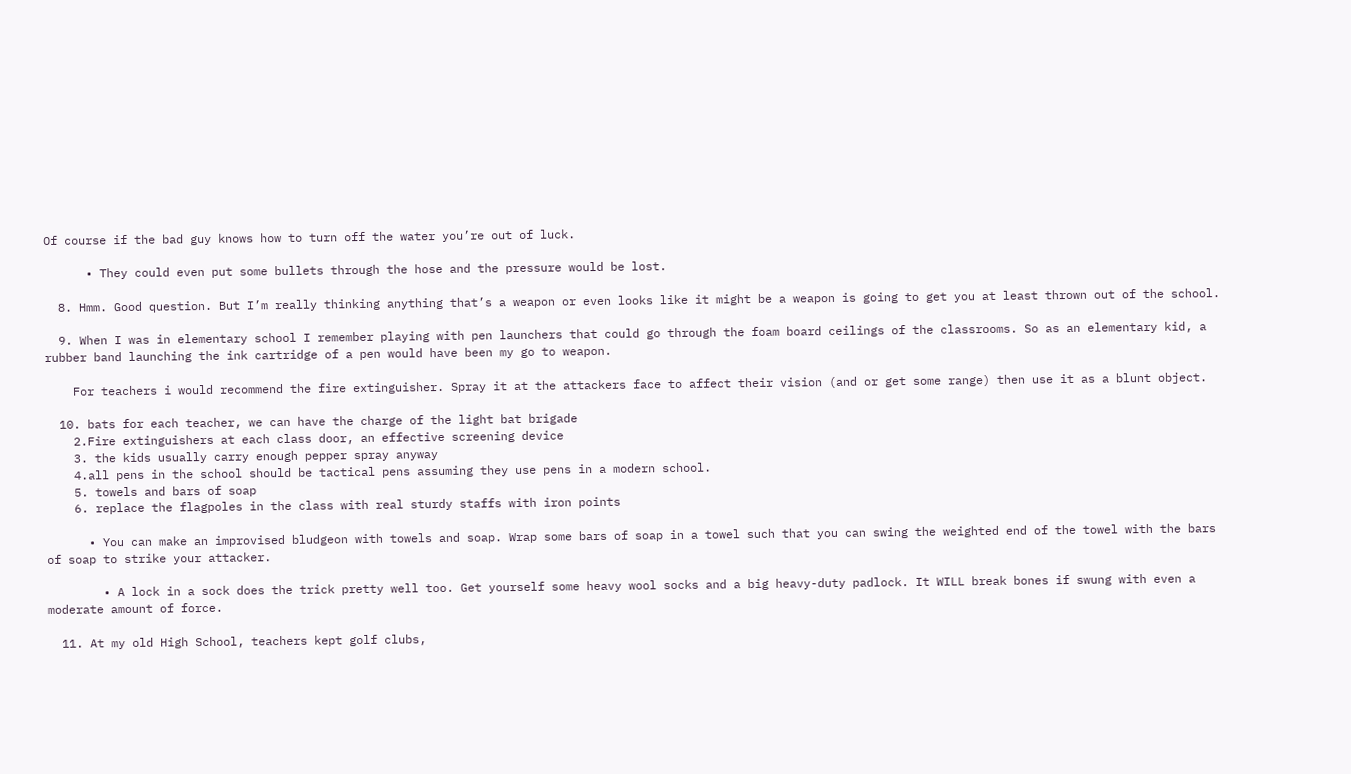Of course if the bad guy knows how to turn off the water you’re out of luck.

      • They could even put some bullets through the hose and the pressure would be lost.

  8. Hmm. Good question. But I’m really thinking anything that’s a weapon or even looks like it might be a weapon is going to get you at least thrown out of the school.

  9. When I was in elementary school I remember playing with pen launchers that could go through the foam board ceilings of the classrooms. So as an elementary kid, a rubber band launching the ink cartridge of a pen would have been my go to weapon.

    For teachers i would recommend the fire extinguisher. Spray it at the attackers face to affect their vision (and or get some range) then use it as a blunt object.

  10. bats for each teacher, we can have the charge of the light bat brigade
    2.Fire extinguishers at each class door, an effective screening device
    3. the kids usually carry enough pepper spray anyway
    4.all pens in the school should be tactical pens assuming they use pens in a modern school.
    5. towels and bars of soap
    6. replace the flagpoles in the class with real sturdy staffs with iron points

      • You can make an improvised bludgeon with towels and soap. Wrap some bars of soap in a towel such that you can swing the weighted end of the towel with the bars of soap to strike your attacker.

        • A lock in a sock does the trick pretty well too. Get yourself some heavy wool socks and a big heavy-duty padlock. It WILL break bones if swung with even a moderate amount of force.

  11. At my old High School, teachers kept golf clubs,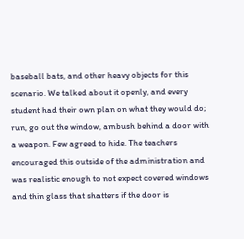baseball bats, and other heavy objects for this scenario. We talked about it openly, and every student had their own plan on what they would do; run, go out the window, ambush behind a door with a weapon. Few agreed to hide. The teachers encouraged this outside of the administration and was realistic enough to not expect covered windows and thin glass that shatters if the door is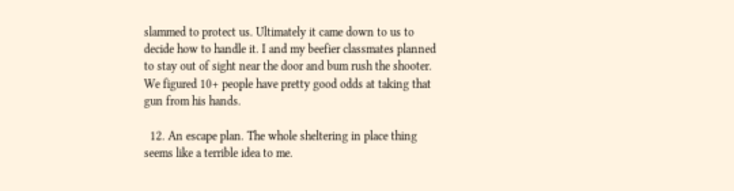slammed to protect us. Ultimately it came down to us to decide how to handle it. I and my beefier classmates planned to stay out of sight near the door and bum rush the shooter. We figured 10+ people have pretty good odds at taking that gun from his hands.

  12. An escape plan. The whole sheltering in place thing seems like a terrible idea to me.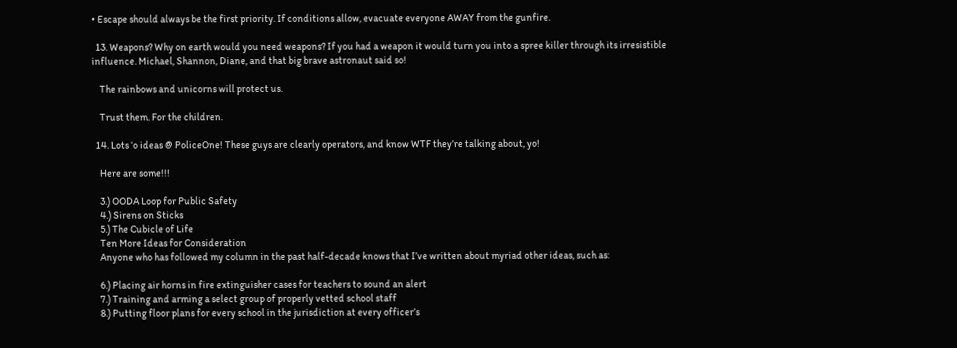• Escape should always be the first priority. If conditions allow, evacuate everyone AWAY from the gunfire.

  13. Weapons? Why on earth would you need weapons? If you had a weapon it would turn you into a spree killer through its irresistible influence. Michael, Shannon, Diane, and that big brave astronaut said so!

    The rainbows and unicorns will protect us.

    Trust them. For the children.

  14. Lots ‘o ideas @ PoliceOne! These guys are clearly operators, and know WTF they’re talking about, yo!

    Here are some!!!

    3.) OODA Loop for Public Safety
    4.) Sirens on Sticks
    5.) The Cubicle of Life
    Ten More Ideas for Consideration
    Anyone who has followed my column in the past half-decade knows that I’ve written about myriad other ideas, such as:

    6.) Placing air horns in fire extinguisher cases for teachers to sound an alert
    7.) Training and arming a select group of properly vetted school staff
    8.) Putting floor plans for every school in the jurisdiction at every officer’s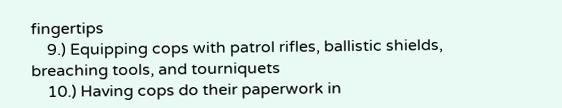fingertips
    9.) Equipping cops with patrol rifles, ballistic shields, breaching tools, and tourniquets
    10.) Having cops do their paperwork in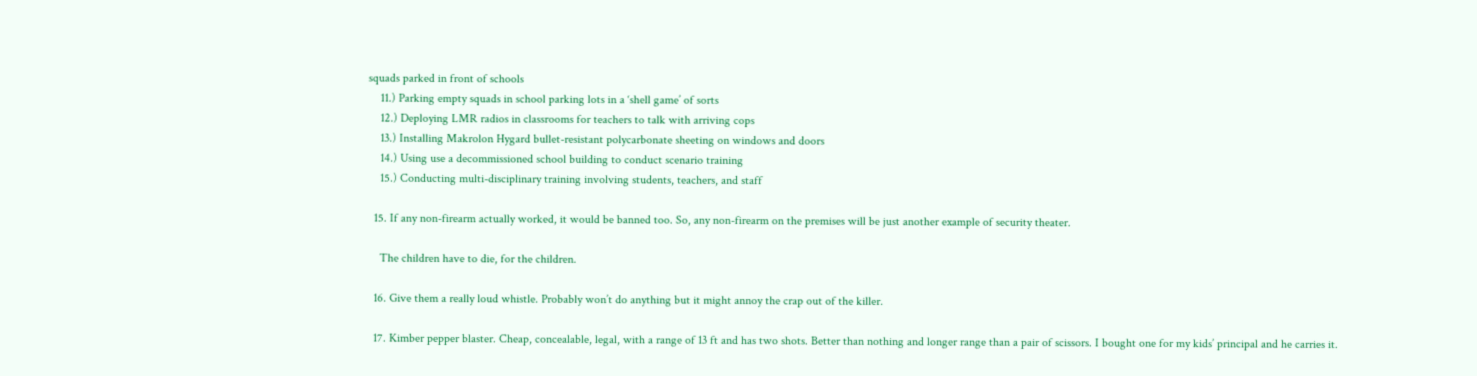squads parked in front of schools
    11.) Parking empty squads in school parking lots in a ‘shell game’ of sorts
    12.) Deploying LMR radios in classrooms for teachers to talk with arriving cops
    13.) Installing Makrolon Hygard bullet-resistant polycarbonate sheeting on windows and doors
    14.) Using use a decommissioned school building to conduct scenario training
    15.) Conducting multi-disciplinary training involving students, teachers, and staff

  15. If any non-firearm actually worked, it would be banned too. So, any non-firearm on the premises will be just another example of security theater.

    The children have to die, for the children.

  16. Give them a really loud whistle. Probably won’t do anything but it might annoy the crap out of the killer.

  17. Kimber pepper blaster. Cheap, concealable, legal, with a range of 13 ft and has two shots. Better than nothing and longer range than a pair of scissors. I bought one for my kids’ principal and he carries it.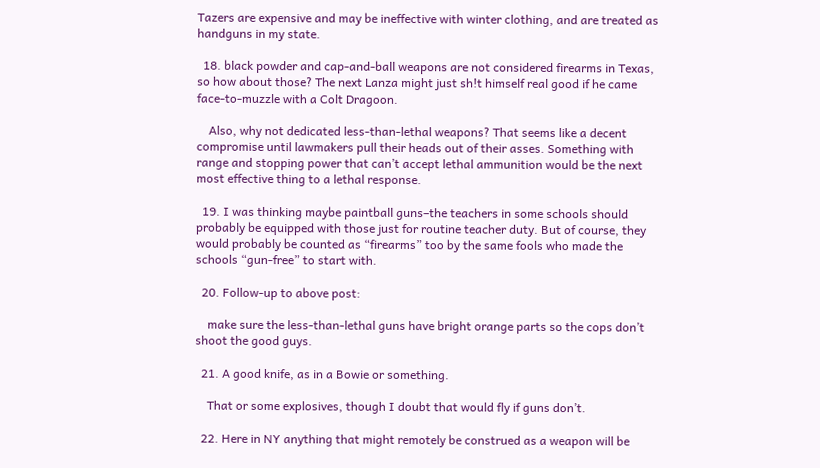Tazers are expensive and may be ineffective with winter clothing, and are treated as handguns in my state.

  18. black powder and cap-and-ball weapons are not considered firearms in Texas, so how about those? The next Lanza might just sh!t himself real good if he came face-to-muzzle with a Colt Dragoon.

    Also, why not dedicated less-than-lethal weapons? That seems like a decent compromise until lawmakers pull their heads out of their asses. Something with range and stopping power that can’t accept lethal ammunition would be the next most effective thing to a lethal response.

  19. I was thinking maybe paintball guns–the teachers in some schools should probably be equipped with those just for routine teacher duty. But of course, they would probably be counted as “firearms” too by the same fools who made the schools “gun-free” to start with.

  20. Follow-up to above post:

    make sure the less-than-lethal guns have bright orange parts so the cops don’t shoot the good guys.

  21. A good knife, as in a Bowie or something.

    That or some explosives, though I doubt that would fly if guns don’t.

  22. Here in NY anything that might remotely be construed as a weapon will be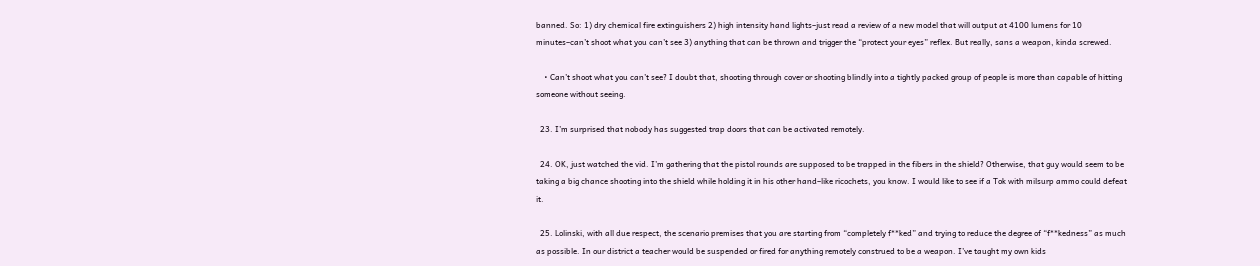banned. So: 1) dry chemical fire extinguishers 2) high intensity hand lights–just read a review of a new model that will output at 4100 lumens for 10 minutes–can’t shoot what you can’t see 3) anything that can be thrown and trigger the “protect your eyes” reflex. But really, sans a weapon, kinda screwed.

    • Can’t shoot what you can’t see? I doubt that, shooting through cover or shooting blindly into a tightly packed group of people is more than capable of hitting someone without seeing.

  23. I’m surprised that nobody has suggested trap doors that can be activated remotely.

  24. OK, just watched the vid. I’m gathering that the pistol rounds are supposed to be trapped in the fibers in the shield? Otherwise, that guy would seem to be taking a big chance shooting into the shield while holding it in his other hand–like ricochets, you know. I would like to see if a Tok with milsurp ammo could defeat it.

  25. Lolinski, with all due respect, the scenario premises that you are starting from “completely f**ked” and trying to reduce the degree of “f**kedness” as much as possible. In our district a teacher would be suspended or fired for anything remotely construed to be a weapon. I’ve taught my own kids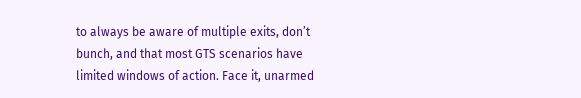to always be aware of multiple exits, don’t bunch, and that most GTS scenarios have limited windows of action. Face it, unarmed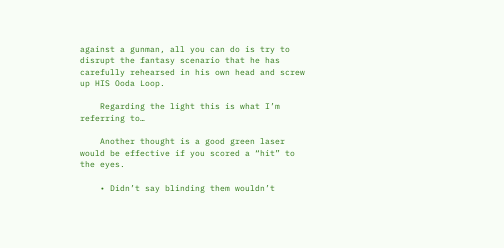against a gunman, all you can do is try to disrupt the fantasy scenario that he has carefully rehearsed in his own head and screw up HIS Ooda Loop.

    Regarding the light this is what I’m referring to…

    Another thought is a good green laser would be effective if you scored a “hit” to the eyes.

    • Didn’t say blinding them wouldn’t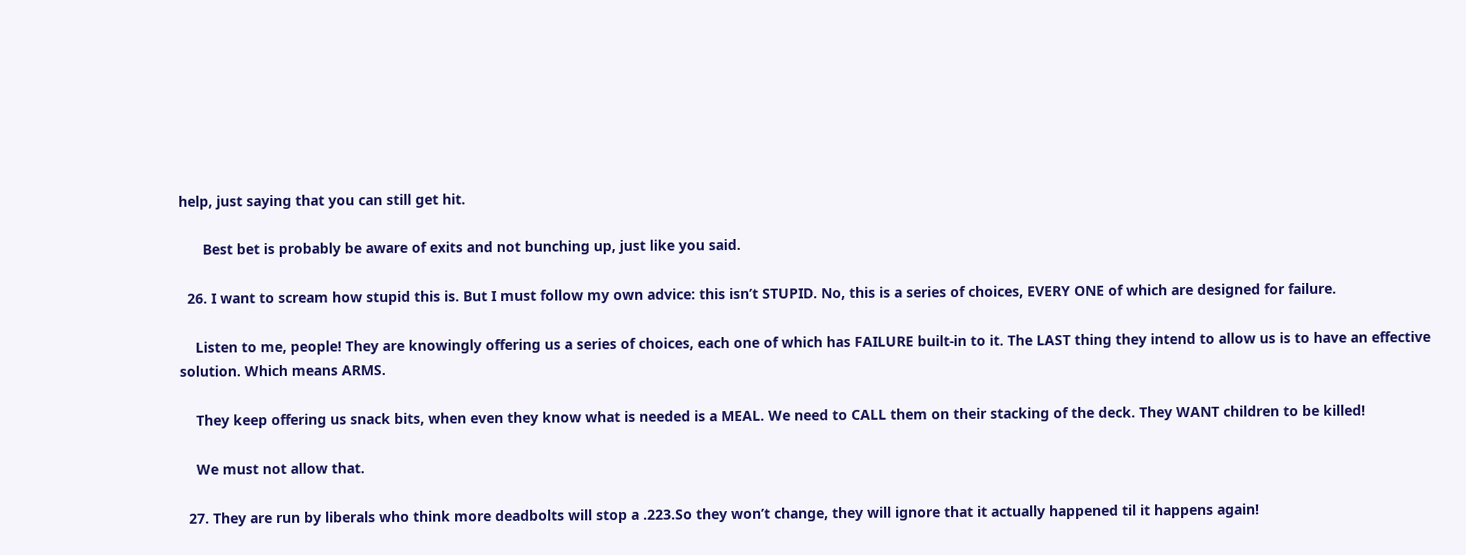help, just saying that you can still get hit.

      Best bet is probably be aware of exits and not bunching up, just like you said.

  26. I want to scream how stupid this is. But I must follow my own advice: this isn’t STUPID. No, this is a series of choices, EVERY ONE of which are designed for failure.

    Listen to me, people! They are knowingly offering us a series of choices, each one of which has FAILURE built-in to it. The LAST thing they intend to allow us is to have an effective solution. Which means ARMS.

    They keep offering us snack bits, when even they know what is needed is a MEAL. We need to CALL them on their stacking of the deck. They WANT children to be killed!

    We must not allow that.

  27. They are run by liberals who think more deadbolts will stop a .223.So they won’t change, they will ignore that it actually happened til it happens again!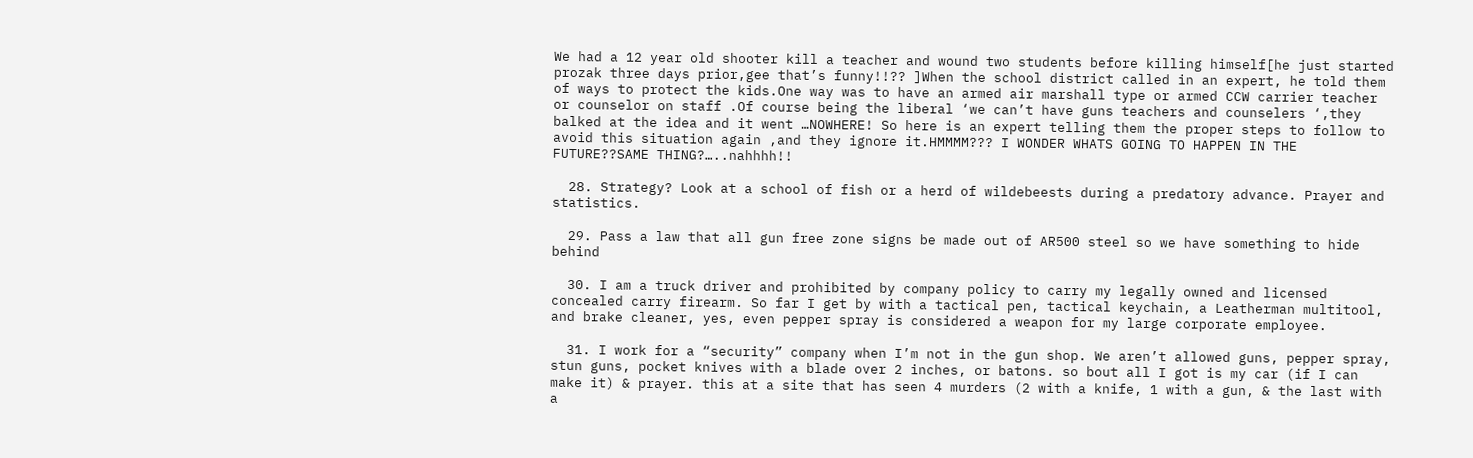We had a 12 year old shooter kill a teacher and wound two students before killing himself[he just started prozak three days prior,gee that’s funny!!?? ]When the school district called in an expert, he told them of ways to protect the kids.One way was to have an armed air marshall type or armed CCW carrier teacher or counselor on staff .Of course being the liberal ‘we can’t have guns teachers and counselers ‘,they balked at the idea and it went …NOWHERE! So here is an expert telling them the proper steps to follow to avoid this situation again ,and they ignore it.HMMMM??? I WONDER WHATS GOING TO HAPPEN IN THE FUTURE??SAME THING?…..nahhhh!!

  28. Strategy? Look at a school of fish or a herd of wildebeests during a predatory advance. Prayer and statistics.

  29. Pass a law that all gun free zone signs be made out of AR500 steel so we have something to hide behind

  30. I am a truck driver and prohibited by company policy to carry my legally owned and licensed concealed carry firearm. So far I get by with a tactical pen, tactical keychain, a Leatherman multitool, and brake cleaner, yes, even pepper spray is considered a weapon for my large corporate employee.

  31. I work for a “security” company when I’m not in the gun shop. We aren’t allowed guns, pepper spray, stun guns, pocket knives with a blade over 2 inches, or batons. so bout all I got is my car (if I can make it) & prayer. this at a site that has seen 4 murders (2 with a knife, 1 with a gun, & the last with a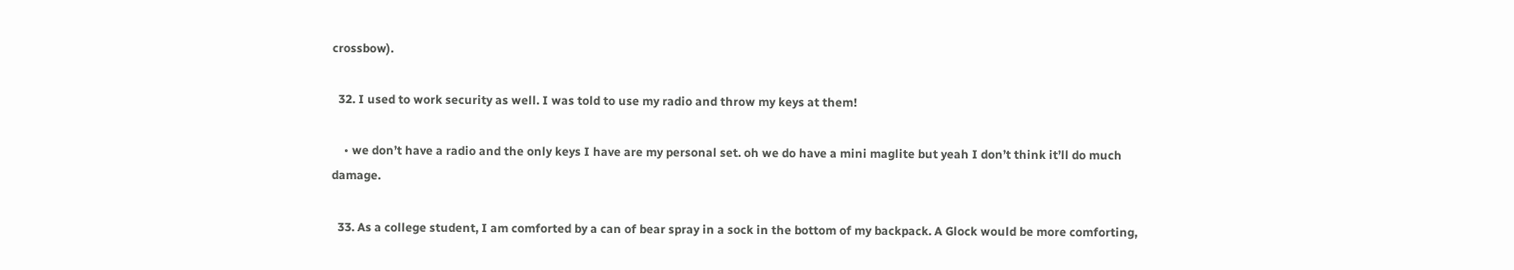crossbow).

  32. I used to work security as well. I was told to use my radio and throw my keys at them!

    • we don’t have a radio and the only keys I have are my personal set. oh we do have a mini maglite but yeah I don’t think it’ll do much damage.

  33. As a college student, I am comforted by a can of bear spray in a sock in the bottom of my backpack. A Glock would be more comforting,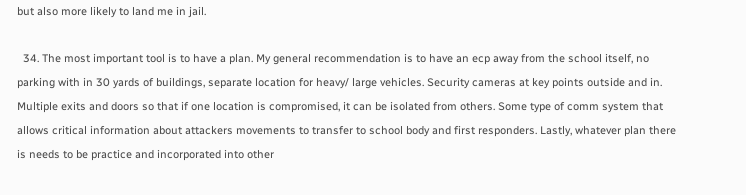but also more likely to land me in jail.

  34. The most important tool is to have a plan. My general recommendation is to have an ecp away from the school itself, no parking with in 30 yards of buildings, separate location for heavy/ large vehicles. Security cameras at key points outside and in. Multiple exits and doors so that if one location is compromised, it can be isolated from others. Some type of comm system that allows critical information about attackers movements to transfer to school body and first responders. Lastly, whatever plan there is needs to be practice and incorporated into other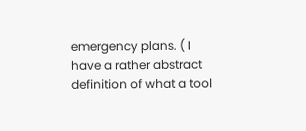emergency plans. ( I have a rather abstract definition of what a tool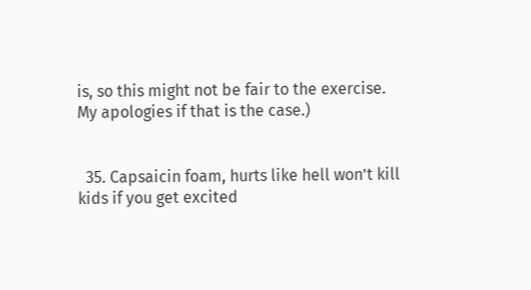is, so this might not be fair to the exercise. My apologies if that is the case.)


  35. Capsaicin foam, hurts like hell won’t kill kids if you get excited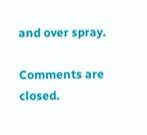and over spray.

Comments are closed.